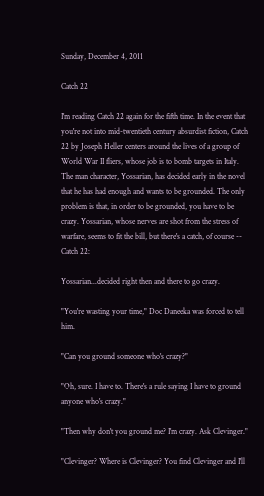Sunday, December 4, 2011

Catch 22

I'm reading Catch 22 again for the fifth time. In the event that you're not into mid-twentieth century absurdist fiction, Catch 22 by Joseph Heller centers around the lives of a group of World War II fliers, whose job is to bomb targets in Italy. The man character, Yossarian, has decided early in the novel that he has had enough and wants to be grounded. The only problem is that, in order to be grounded, you have to be crazy. Yossarian, whose nerves are shot from the stress of warfare, seems to fit the bill, but there's a catch, of course -- Catch 22:

Yossarian...decided right then and there to go crazy.

"You're wasting your time," Doc Daneeka was forced to tell him.

"Can you ground someone who's crazy?"

"Oh, sure. I have to. There's a rule saying I have to ground anyone who's crazy."

"Then why don't you ground me? I'm crazy. Ask Clevinger."

"Clevinger? Where is Clevinger? You find Clevinger and I'll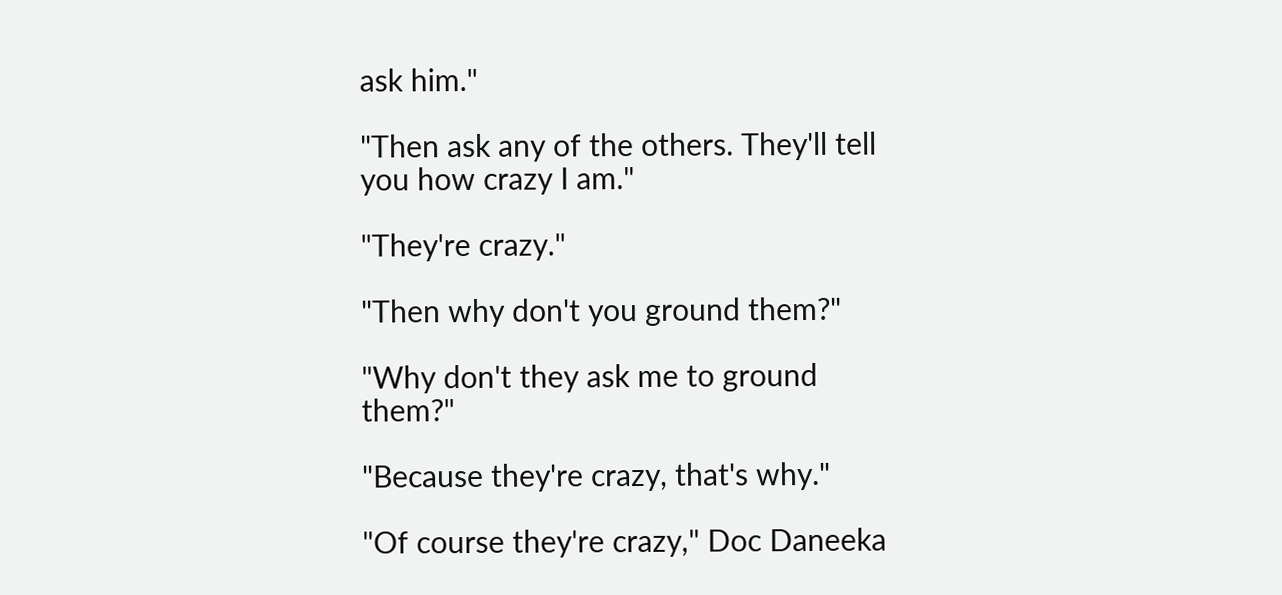ask him."

"Then ask any of the others. They'll tell you how crazy I am."

"They're crazy."

"Then why don't you ground them?"

"Why don't they ask me to ground them?"

"Because they're crazy, that's why."

"Of course they're crazy," Doc Daneeka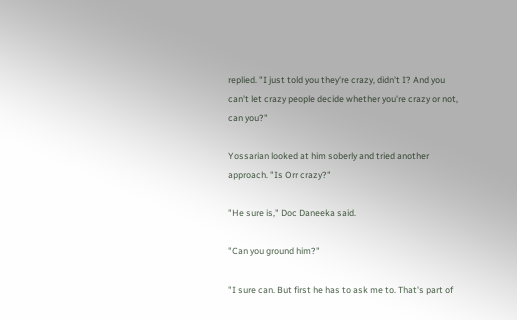replied. "I just told you they're crazy, didn't I? And you can't let crazy people decide whether you're crazy or not, can you?"

Yossarian looked at him soberly and tried another approach. "Is Orr crazy?"

"He sure is," Doc Daneeka said.

"Can you ground him?"

"I sure can. But first he has to ask me to. That's part of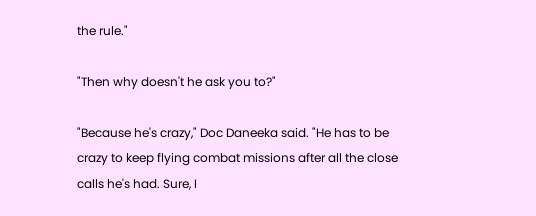the rule."

"Then why doesn't he ask you to?"

"Because he's crazy," Doc Daneeka said. "He has to be crazy to keep flying combat missions after all the close calls he's had. Sure, I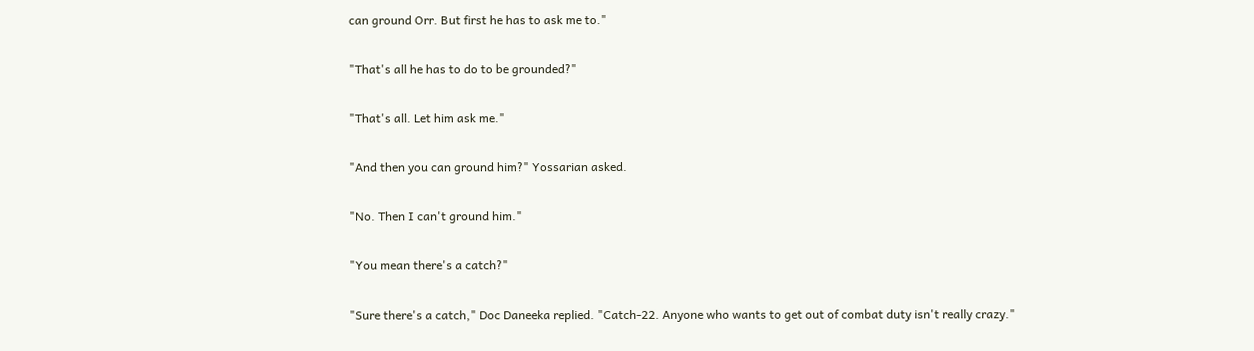can ground Orr. But first he has to ask me to."

"That's all he has to do to be grounded?"

"That's all. Let him ask me."

"And then you can ground him?" Yossarian asked.

"No. Then I can't ground him."

"You mean there's a catch?"

"Sure there's a catch," Doc Daneeka replied. "Catch-22. Anyone who wants to get out of combat duty isn't really crazy."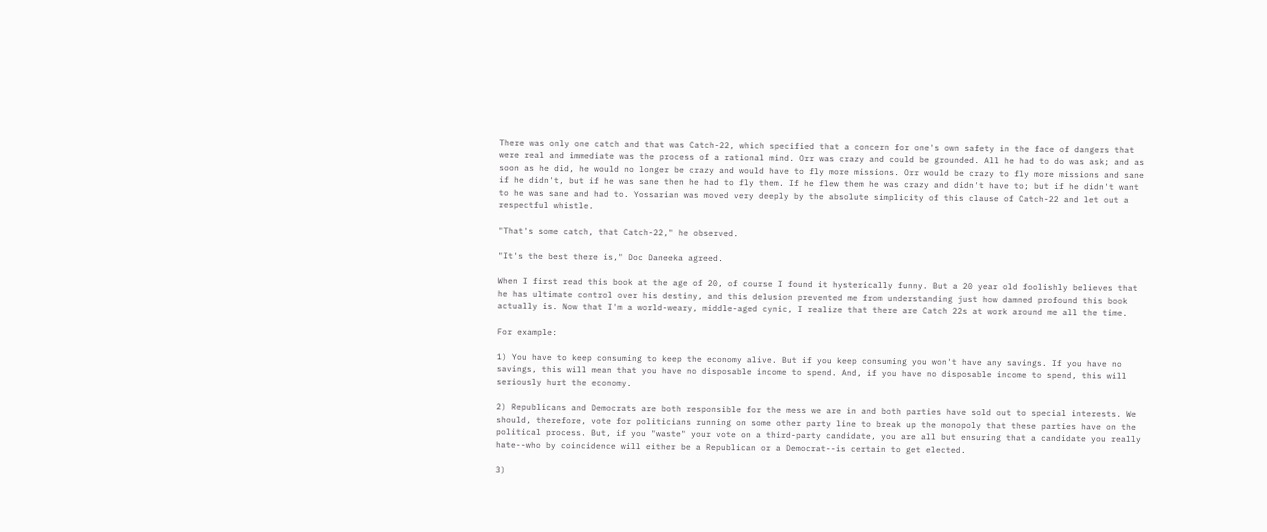There was only one catch and that was Catch-22, which specified that a concern for one's own safety in the face of dangers that were real and immediate was the process of a rational mind. Orr was crazy and could be grounded. All he had to do was ask; and as soon as he did, he would no longer be crazy and would have to fly more missions. Orr would be crazy to fly more missions and sane if he didn't, but if he was sane then he had to fly them. If he flew them he was crazy and didn't have to; but if he didn't want to he was sane and had to. Yossarian was moved very deeply by the absolute simplicity of this clause of Catch-22 and let out a respectful whistle.

"That's some catch, that Catch-22," he observed.

"It's the best there is," Doc Daneeka agreed.

When I first read this book at the age of 20, of course I found it hysterically funny. But a 20 year old foolishly believes that he has ultimate control over his destiny, and this delusion prevented me from understanding just how damned profound this book actually is. Now that I'm a world-weary, middle-aged cynic, I realize that there are Catch 22s at work around me all the time.

For example:

1) You have to keep consuming to keep the economy alive. But if you keep consuming you won't have any savings. If you have no savings, this will mean that you have no disposable income to spend. And, if you have no disposable income to spend, this will seriously hurt the economy.

2) Republicans and Democrats are both responsible for the mess we are in and both parties have sold out to special interests. We should, therefore, vote for politicians running on some other party line to break up the monopoly that these parties have on the political process. But, if you "waste" your vote on a third-party candidate, you are all but ensuring that a candidate you really hate--who by coincidence will either be a Republican or a Democrat--is certain to get elected.

3)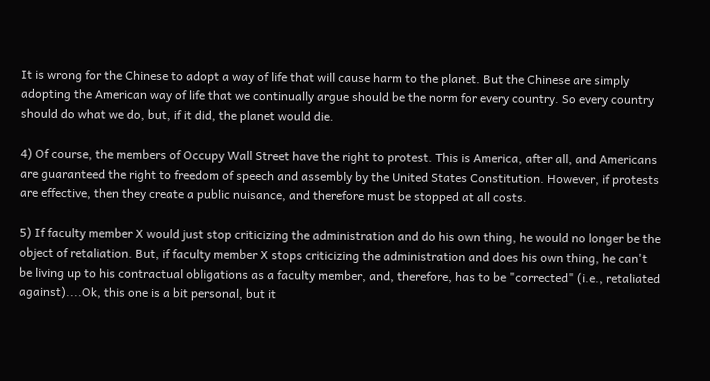It is wrong for the Chinese to adopt a way of life that will cause harm to the planet. But the Chinese are simply adopting the American way of life that we continually argue should be the norm for every country. So every country should do what we do, but, if it did, the planet would die.

4) Of course, the members of Occupy Wall Street have the right to protest. This is America, after all, and Americans are guaranteed the right to freedom of speech and assembly by the United States Constitution. However, if protests are effective, then they create a public nuisance, and therefore must be stopped at all costs.

5) If faculty member X would just stop criticizing the administration and do his own thing, he would no longer be the object of retaliation. But, if faculty member X stops criticizing the administration and does his own thing, he can't be living up to his contractual obligations as a faculty member, and, therefore, has to be "corrected" (i.e., retaliated against)....Ok, this one is a bit personal, but it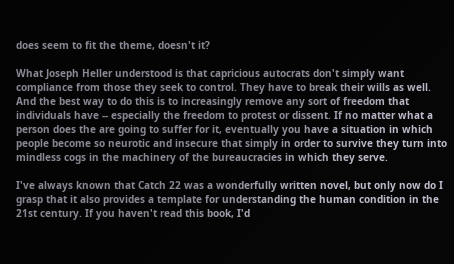does seem to fit the theme, doesn't it?

What Joseph Heller understood is that capricious autocrats don't simply want compliance from those they seek to control. They have to break their wills as well. And the best way to do this is to increasingly remove any sort of freedom that individuals have -- especially the freedom to protest or dissent. If no matter what a person does the are going to suffer for it, eventually you have a situation in which people become so neurotic and insecure that simply in order to survive they turn into mindless cogs in the machinery of the bureaucracies in which they serve.

I've always known that Catch 22 was a wonderfully written novel, but only now do I grasp that it also provides a template for understanding the human condition in the 21st century. If you haven't read this book, I'd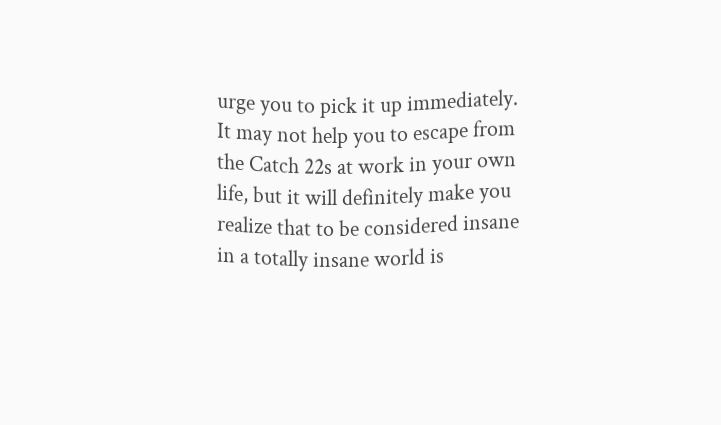urge you to pick it up immediately. It may not help you to escape from the Catch 22s at work in your own life, but it will definitely make you realize that to be considered insane in a totally insane world is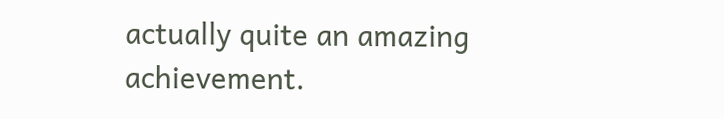actually quite an amazing achievement.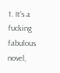1. It's a fucking fabulous novel,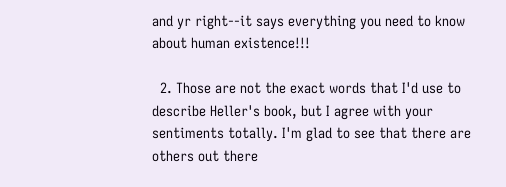and yr right--it says everything you need to know about human existence!!!

  2. Those are not the exact words that I'd use to describe Heller's book, but I agree with your sentiments totally. I'm glad to see that there are others out there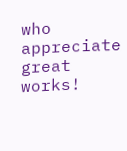who appreciate great works!